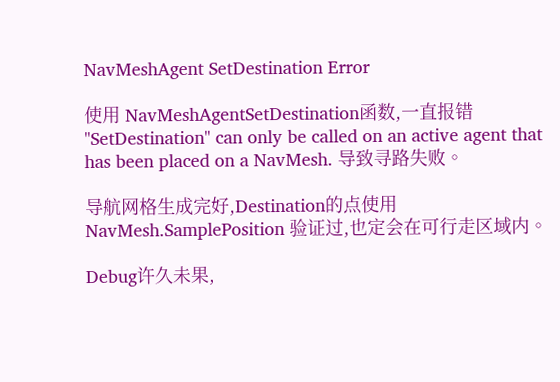NavMeshAgent SetDestination Error

使用 NavMeshAgentSetDestination函数,一直报错 "SetDestination" can only be called on an active agent that has been placed on a NavMesh. 导致寻路失败。

导航网格生成完好,Destination的点使用 NavMesh.SamplePosition 验证过,也定会在可行走区域内。

Debug许久未果,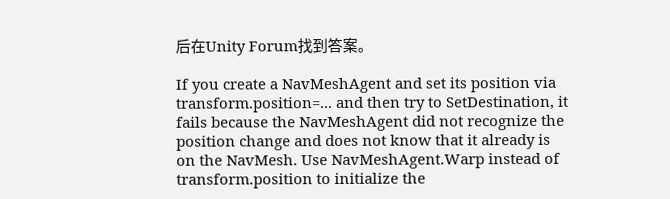后在Unity Forum找到答案。

If you create a NavMeshAgent and set its position via transform.position=... and then try to SetDestination, it fails because the NavMeshAgent did not recognize the position change and does not know that it already is on the NavMesh. Use NavMeshAgent.Warp instead of transform.position to initialize the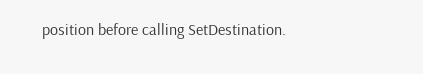position before calling SetDestination.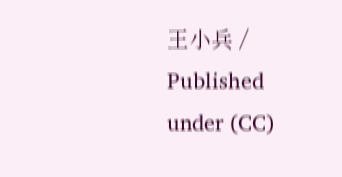王小兵 /
Published under (CC)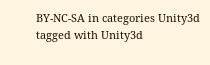BY-NC-SA in categories Unity3d  tagged with Unity3d